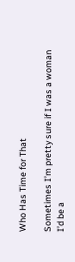Who Has Time for That

Sometimes I’m pretty sure if I was a woman I’d be a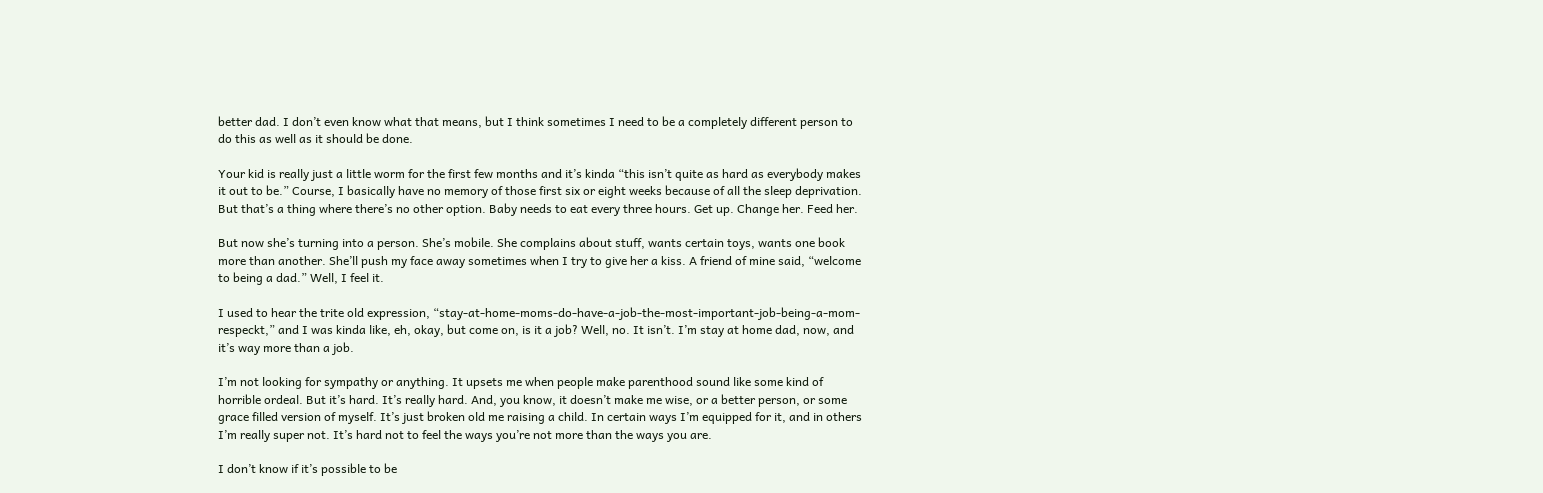better dad. I don’t even know what that means, but I think sometimes I need to be a completely different person to do this as well as it should be done.

Your kid is really just a little worm for the first few months and it’s kinda “this isn’t quite as hard as everybody makes it out to be.” Course, I basically have no memory of those first six or eight weeks because of all the sleep deprivation. But that’s a thing where there’s no other option. Baby needs to eat every three hours. Get up. Change her. Feed her.

But now she’s turning into a person. She’s mobile. She complains about stuff, wants certain toys, wants one book more than another. She’ll push my face away sometimes when I try to give her a kiss. A friend of mine said, “welcome to being a dad.” Well, I feel it.

I used to hear the trite old expression, “stay-at-home-moms-do-have-a-job-the-most-important-job-being-a-mom-respeckt,” and I was kinda like, eh, okay, but come on, is it a job? Well, no. It isn’t. I’m stay at home dad, now, and it’s way more than a job.

I’m not looking for sympathy or anything. It upsets me when people make parenthood sound like some kind of horrible ordeal. But it’s hard. It’s really hard. And, you know, it doesn’t make me wise, or a better person, or some grace filled version of myself. It’s just broken old me raising a child. In certain ways I’m equipped for it, and in others I’m really super not. It’s hard not to feel the ways you’re not more than the ways you are.

I don’t know if it’s possible to be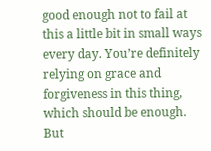good enough not to fail at this a little bit in small ways every day. You’re definitely relying on grace and forgiveness in this thing, which should be enough. But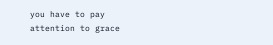you have to pay attention to grace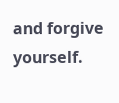and forgive yourself.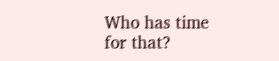Who has time for that?